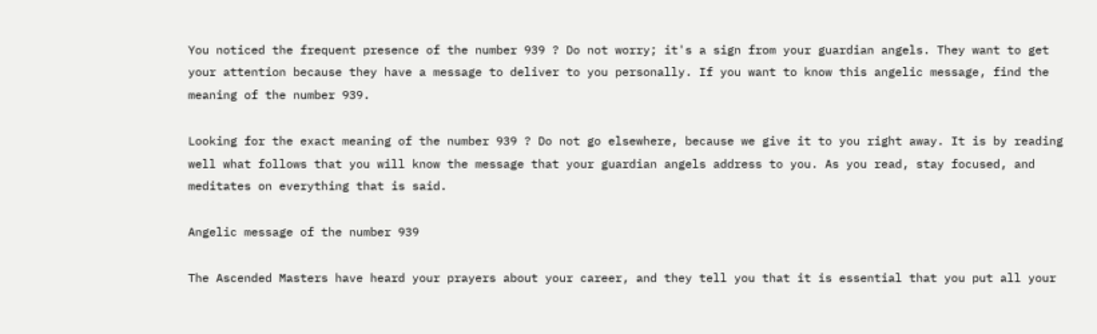You noticed the frequent presence of the number 939 ? Do not worry; it's a sign from your guardian angels. They want to get your attention because they have a message to deliver to you personally. If you want to know this angelic message, find the meaning of the number 939.

Looking for the exact meaning of the number 939 ? Do not go elsewhere, because we give it to you right away. It is by reading well what follows that you will know the message that your guardian angels address to you. As you read, stay focused, and meditates on everything that is said.

Angelic message of the number 939

The Ascended Masters have heard your prayers about your career, and they tell you that it is essential that you put all your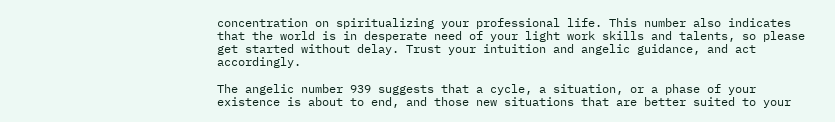concentration on spiritualizing your professional life. This number also indicates that the world is in desperate need of your light work skills and talents, so please get started without delay. Trust your intuition and angelic guidance, and act accordingly.

The angelic number 939 suggests that a cycle, a situation, or a phase of your existence is about to end, and those new situations that are better suited to your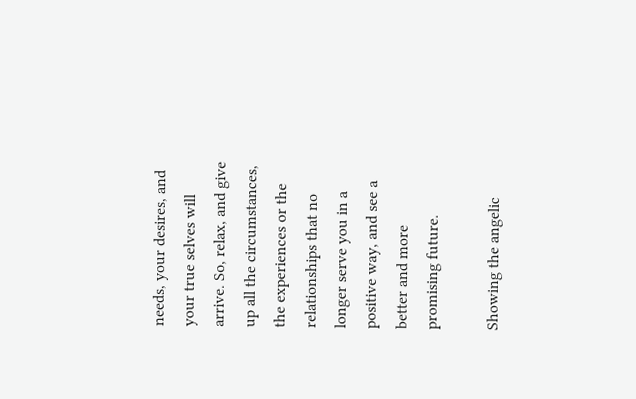needs, your desires, and your true selves will arrive. So, relax, and give up all the circumstances, the experiences or the relationships that no longer serve you in a positive way, and see a better and more promising future.

Showing the angelic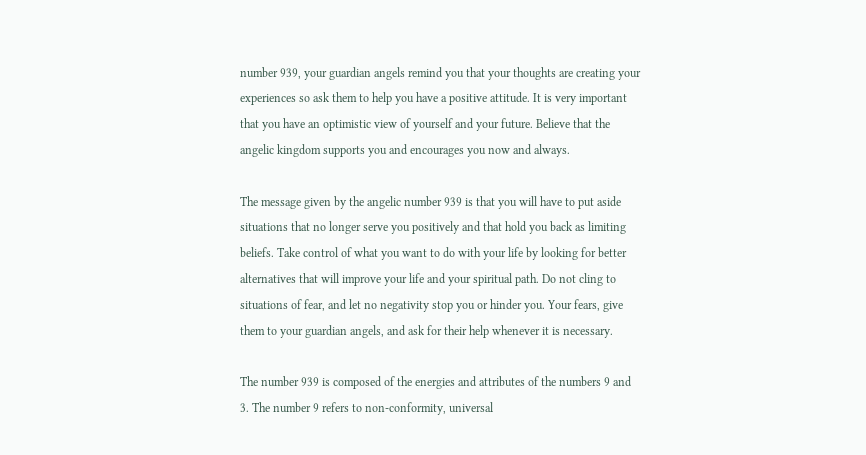number 939, your guardian angels remind you that your thoughts are creating your experiences so ask them to help you have a positive attitude. It is very important that you have an optimistic view of yourself and your future. Believe that the angelic kingdom supports you and encourages you now and always.

The message given by the angelic number 939 is that you will have to put aside situations that no longer serve you positively and that hold you back as limiting beliefs. Take control of what you want to do with your life by looking for better alternatives that will improve your life and your spiritual path. Do not cling to situations of fear, and let no negativity stop you or hinder you. Your fears, give them to your guardian angels, and ask for their help whenever it is necessary.

The number 939 is composed of the energies and attributes of the numbers 9 and 3. The number 9 refers to non-conformity, universal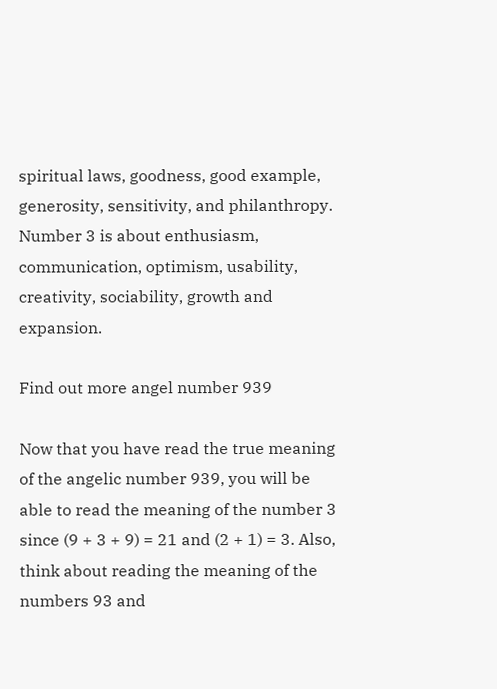spiritual laws, goodness, good example, generosity, sensitivity, and philanthropy. Number 3 is about enthusiasm, communication, optimism, usability, creativity, sociability, growth and expansion.

Find out more angel number 939

Now that you have read the true meaning of the angelic number 939, you will be able to read the meaning of the number 3 since (9 + 3 + 9) = 21 and (2 + 1) = 3. Also, think about reading the meaning of the numbers 93 and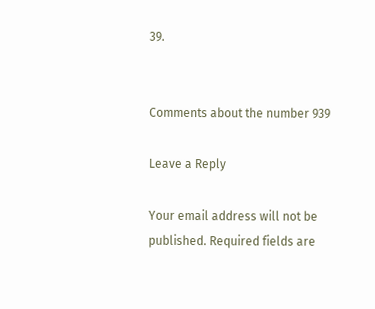39.


Comments about the number 939

Leave a Reply

Your email address will not be published. Required fields are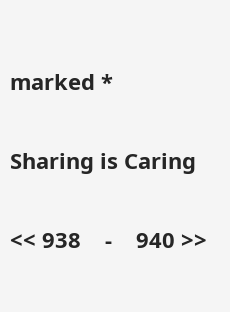marked *

Sharing is Caring

<< 938    -    940 >>